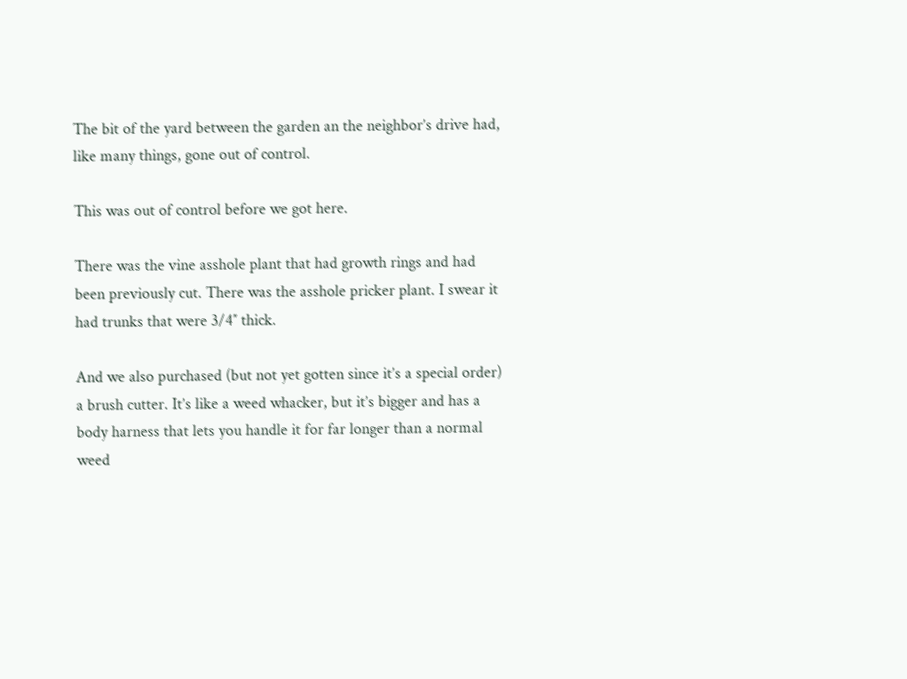The bit of the yard between the garden an the neighbor’s drive had, like many things, gone out of control.

This was out of control before we got here.

There was the vine asshole plant that had growth rings and had been previously cut. There was the asshole pricker plant. I swear it had trunks that were 3/4″ thick.

And we also purchased (but not yet gotten since it’s a special order) a brush cutter. It’s like a weed whacker, but it’s bigger and has a body harness that lets you handle it for far longer than a normal weed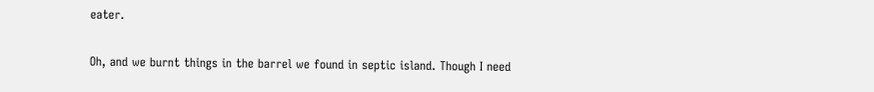eater.

Oh, and we burnt things in the barrel we found in septic island. Though I need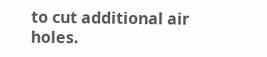to cut additional air holes.